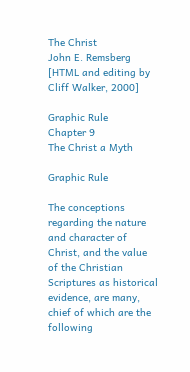The Christ
John E. Remsberg
[HTML and editing by Cliff Walker, 2000]

Graphic Rule
Chapter 9
The Christ a Myth

Graphic Rule

The conceptions regarding the nature and character of Christ, and the value of the Christian Scriptures as historical evidence, are many, chief of which are the following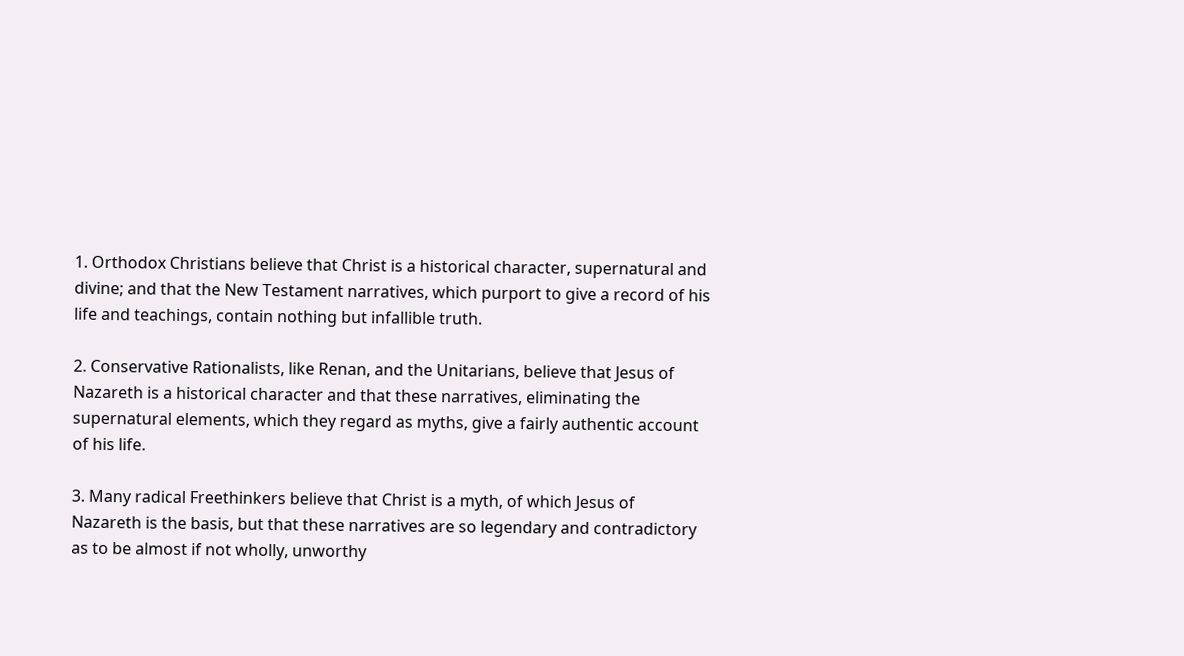1. Orthodox Christians believe that Christ is a historical character, supernatural and divine; and that the New Testament narratives, which purport to give a record of his life and teachings, contain nothing but infallible truth.

2. Conservative Rationalists, like Renan, and the Unitarians, believe that Jesus of Nazareth is a historical character and that these narratives, eliminating the supernatural elements, which they regard as myths, give a fairly authentic account of his life.

3. Many radical Freethinkers believe that Christ is a myth, of which Jesus of Nazareth is the basis, but that these narratives are so legendary and contradictory as to be almost if not wholly, unworthy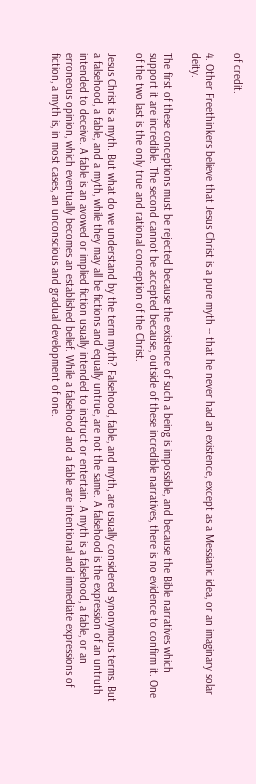of credit.

4. Other Freethinkers believe that Jesus Christ is a pure myth -- that he never had an existence, except as a Messianic idea, or an imaginary solar deity.

The first of these conceptions must be rejected because the existence of such a being is impossible, and because the Bible narratives which support it are incredible. The second cannot be accepted because, outside of these incredible narratives, there is no evidence to confirm it. One of the two last is the only true and rational conception of the Christ.

Jesus Christ is a myth. But what do we understand by the term myth? Falsehood, fable, and myth, are usually considered synonymous terms. But a falsehood, a fable, and a myth, while they may all be fictions and equally untrue, are not the same. A falsehood is the expression of an untruth intended to deceive. A fable is an avowed or implied fiction usually intended to instruct or entertain. A myth is a falsehood, a fable, or an erroneous opinion, which eventually becomes an established belief. While a falsehood and a fable are intentional and immediate expressions of fiction, a myth is, in most cases, an unconscious and gradual development of one.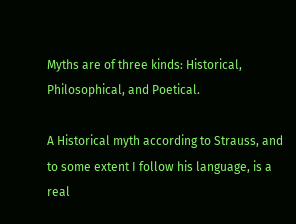Myths are of three kinds: Historical, Philosophical, and Poetical.

A Historical myth according to Strauss, and to some extent I follow his language, is a real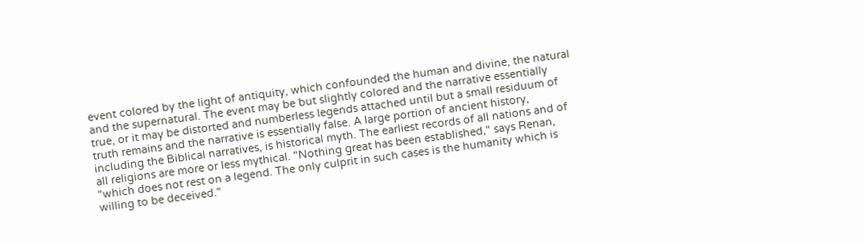event colored by the light of antiquity, which confounded the human and divine, the natural and the supernatural. The event may be but slightly colored and the narrative essentially true, or it may be distorted and numberless legends attached until but a small residuum of truth remains and the narrative is essentially false. A large portion of ancient history, including the Biblical narratives, is historical myth. The earliest records of all nations and of all religions are more or less mythical. "Nothing great has been established," says Renan, "which does not rest on a legend. The only culprit in such cases is the humanity which is willing to be deceived."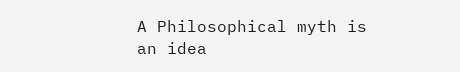A Philosophical myth is an idea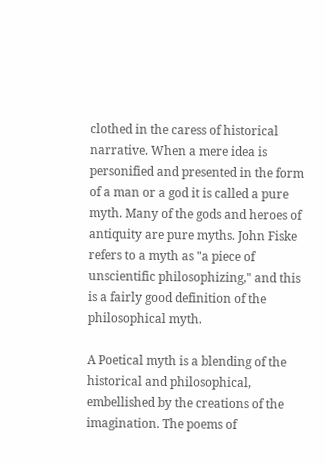clothed in the caress of historical narrative. When a mere idea is personified and presented in the form of a man or a god it is called a pure myth. Many of the gods and heroes of antiquity are pure myths. John Fiske refers to a myth as "a piece of unscientific philosophizing," and this is a fairly good definition of the philosophical myth.

A Poetical myth is a blending of the historical and philosophical, embellished by the creations of the imagination. The poems of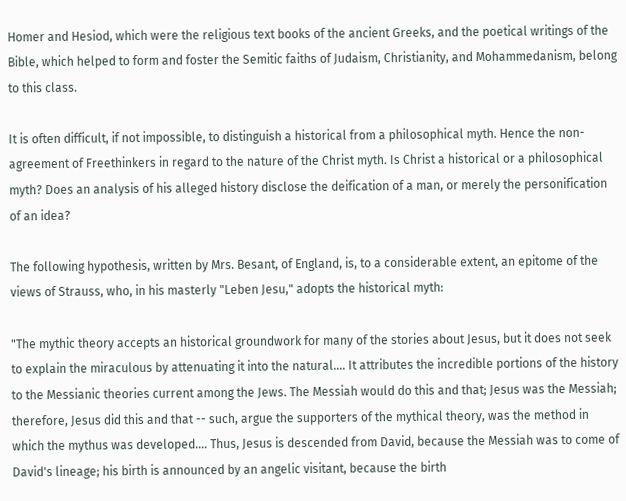Homer and Hesiod, which were the religious text books of the ancient Greeks, and the poetical writings of the Bible, which helped to form and foster the Semitic faiths of Judaism, Christianity, and Mohammedanism, belong to this class.

It is often difficult, if not impossible, to distinguish a historical from a philosophical myth. Hence the non-agreement of Freethinkers in regard to the nature of the Christ myth. Is Christ a historical or a philosophical myth? Does an analysis of his alleged history disclose the deification of a man, or merely the personification of an idea?

The following hypothesis, written by Mrs. Besant, of England, is, to a considerable extent, an epitome of the views of Strauss, who, in his masterly "Leben Jesu," adopts the historical myth:

"The mythic theory accepts an historical groundwork for many of the stories about Jesus, but it does not seek to explain the miraculous by attenuating it into the natural.... It attributes the incredible portions of the history to the Messianic theories current among the Jews. The Messiah would do this and that; Jesus was the Messiah; therefore, Jesus did this and that -- such, argue the supporters of the mythical theory, was the method in which the mythus was developed.... Thus, Jesus is descended from David, because the Messiah was to come of David's lineage; his birth is announced by an angelic visitant, because the birth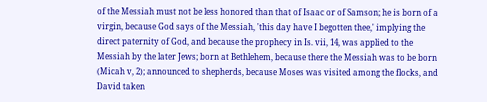of the Messiah must not be less honored than that of Isaac or of Samson; he is born of a virgin, because God says of the Messiah, 'this day have I begotten thee,' implying the direct paternity of God, and because the prophecy in Is. vii, 14, was applied to the Messiah by the later Jews; born at Bethlehem, because there the Messiah was to be born (Micah v, 2); announced to shepherds, because Moses was visited among the flocks, and David taken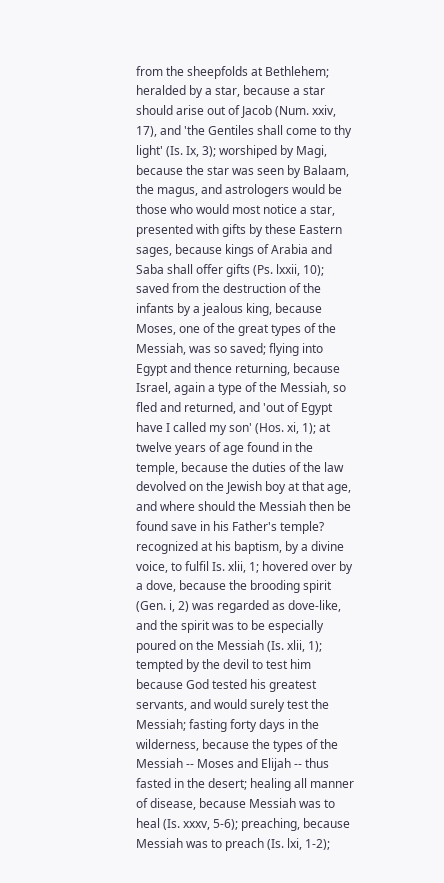from the sheepfolds at Bethlehem; heralded by a star, because a star should arise out of Jacob (Num. xxiv, 17), and 'the Gentiles shall come to thy light' (Is. Ix, 3); worshiped by Magi, because the star was seen by Balaam, the magus, and astrologers would be those who would most notice a star, presented with gifts by these Eastern sages, because kings of Arabia and Saba shall offer gifts (Ps. lxxii, 10); saved from the destruction of the infants by a jealous king, because Moses, one of the great types of the Messiah, was so saved; flying into Egypt and thence returning, because Israel, again a type of the Messiah, so fled and returned, and 'out of Egypt have I called my son' (Hos. xi, 1); at twelve years of age found in the temple, because the duties of the law devolved on the Jewish boy at that age, and where should the Messiah then be found save in his Father's temple? recognized at his baptism, by a divine voice, to fulfil Is. xlii, 1; hovered over by a dove, because the brooding spirit (Gen. i, 2) was regarded as dove-like, and the spirit was to be especially poured on the Messiah (Is. xlii, 1); tempted by the devil to test him because God tested his greatest servants, and would surely test the Messiah; fasting forty days in the wilderness, because the types of the Messiah -- Moses and Elijah -- thus fasted in the desert; healing all manner of disease, because Messiah was to heal (Is. xxxv, 5-6); preaching, because Messiah was to preach (Is. lxi, 1-2);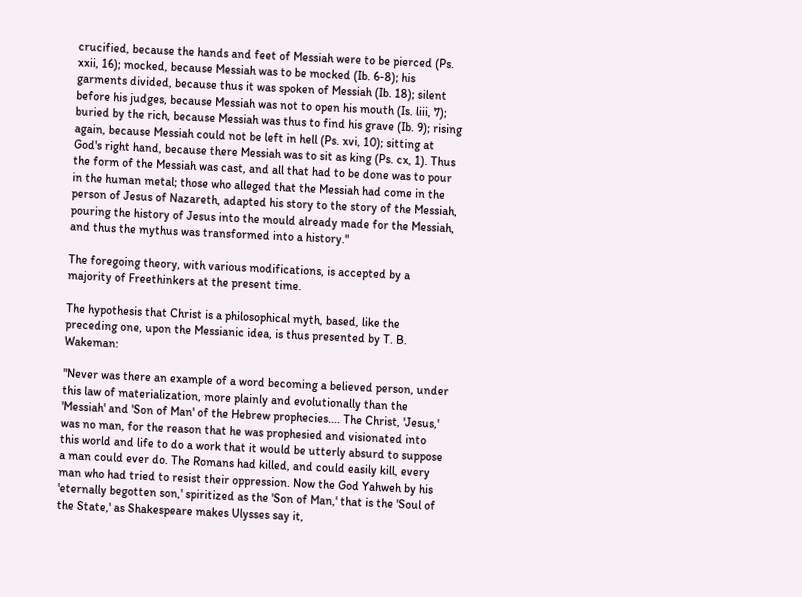crucified, because the hands and feet of Messiah were to be pierced (Ps. xxii, 16); mocked, because Messiah was to be mocked (Ib. 6-8); his garments divided, because thus it was spoken of Messiah (Ib. 18); silent before his judges, because Messiah was not to open his mouth (Is. liii, 7); buried by the rich, because Messiah was thus to find his grave (Ib. 9); rising again, because Messiah could not be left in hell (Ps. xvi, 10); sitting at God's right hand, because there Messiah was to sit as king (Ps. cx, 1). Thus the form of the Messiah was cast, and all that had to be done was to pour in the human metal; those who alleged that the Messiah had come in the person of Jesus of Nazareth, adapted his story to the story of the Messiah, pouring the history of Jesus into the mould already made for the Messiah, and thus the mythus was transformed into a history."

The foregoing theory, with various modifications, is accepted by a majority of Freethinkers at the present time.

The hypothesis that Christ is a philosophical myth, based, like the preceding one, upon the Messianic idea, is thus presented by T. B. Wakeman:

"Never was there an example of a word becoming a believed person, under this law of materialization, more plainly and evolutionally than the 'Messiah' and 'Son of Man' of the Hebrew prophecies.... The Christ, 'Jesus,' was no man, for the reason that he was prophesied and visionated into this world and life to do a work that it would be utterly absurd to suppose a man could ever do. The Romans had killed, and could easily kill, every man who had tried to resist their oppression. Now the God Yahweh by his 'eternally begotten son,' spiritized as the 'Son of Man,' that is the 'Soul of the State,' as Shakespeare makes Ulysses say it,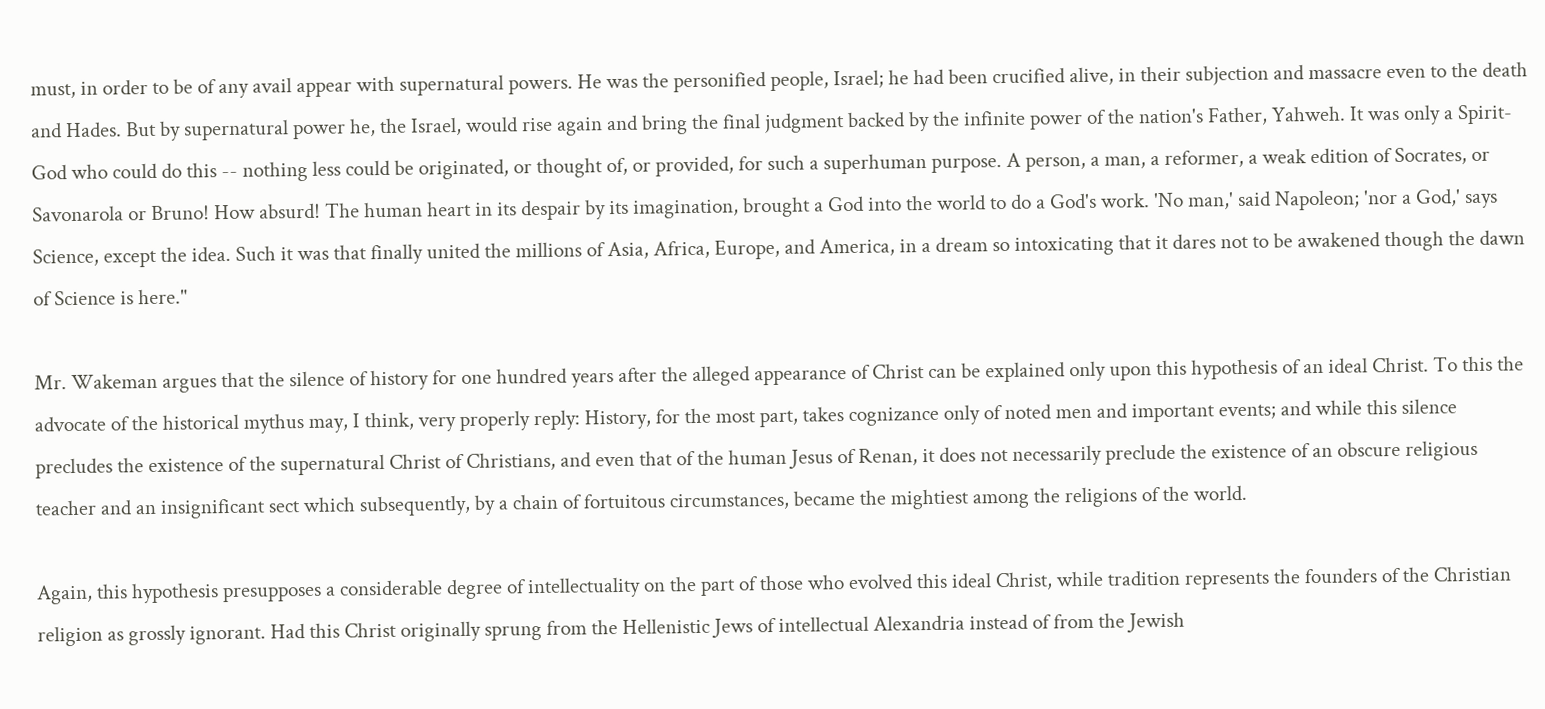must, in order to be of any avail appear with supernatural powers. He was the personified people, Israel; he had been crucified alive, in their subjection and massacre even to the death and Hades. But by supernatural power he, the Israel, would rise again and bring the final judgment backed by the infinite power of the nation's Father, Yahweh. It was only a Spirit-God who could do this -- nothing less could be originated, or thought of, or provided, for such a superhuman purpose. A person, a man, a reformer, a weak edition of Socrates, or Savonarola or Bruno! How absurd! The human heart in its despair by its imagination, brought a God into the world to do a God's work. 'No man,' said Napoleon; 'nor a God,' says Science, except the idea. Such it was that finally united the millions of Asia, Africa, Europe, and America, in a dream so intoxicating that it dares not to be awakened though the dawn of Science is here."

Mr. Wakeman argues that the silence of history for one hundred years after the alleged appearance of Christ can be explained only upon this hypothesis of an ideal Christ. To this the advocate of the historical mythus may, I think, very properly reply: History, for the most part, takes cognizance only of noted men and important events; and while this silence precludes the existence of the supernatural Christ of Christians, and even that of the human Jesus of Renan, it does not necessarily preclude the existence of an obscure religious teacher and an insignificant sect which subsequently, by a chain of fortuitous circumstances, became the mightiest among the religions of the world.

Again, this hypothesis presupposes a considerable degree of intellectuality on the part of those who evolved this ideal Christ, while tradition represents the founders of the Christian religion as grossly ignorant. Had this Christ originally sprung from the Hellenistic Jews of intellectual Alexandria instead of from the Jewish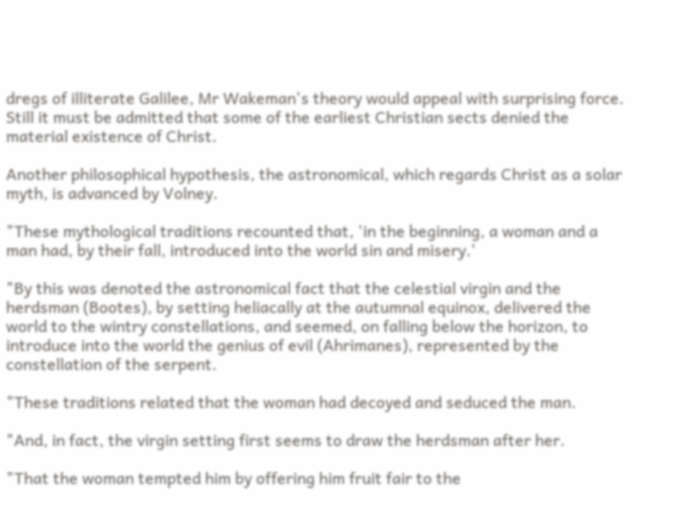dregs of illiterate Galilee, Mr Wakeman's theory would appeal with surprising force. Still it must be admitted that some of the earliest Christian sects denied the material existence of Christ.

Another philosophical hypothesis, the astronomical, which regards Christ as a solar myth, is advanced by Volney.

"These mythological traditions recounted that, 'in the beginning, a woman and a man had, by their fall, introduced into the world sin and misery.'

"By this was denoted the astronomical fact that the celestial virgin and the herdsman (Bootes), by setting heliacally at the autumnal equinox, delivered the world to the wintry constellations, and seemed, on falling below the horizon, to introduce into the world the genius of evil (Ahrimanes), represented by the constellation of the serpent.

"These traditions related that the woman had decoyed and seduced the man.

"And, in fact, the virgin setting first seems to draw the herdsman after her.

"That the woman tempted him by offering him fruit fair to the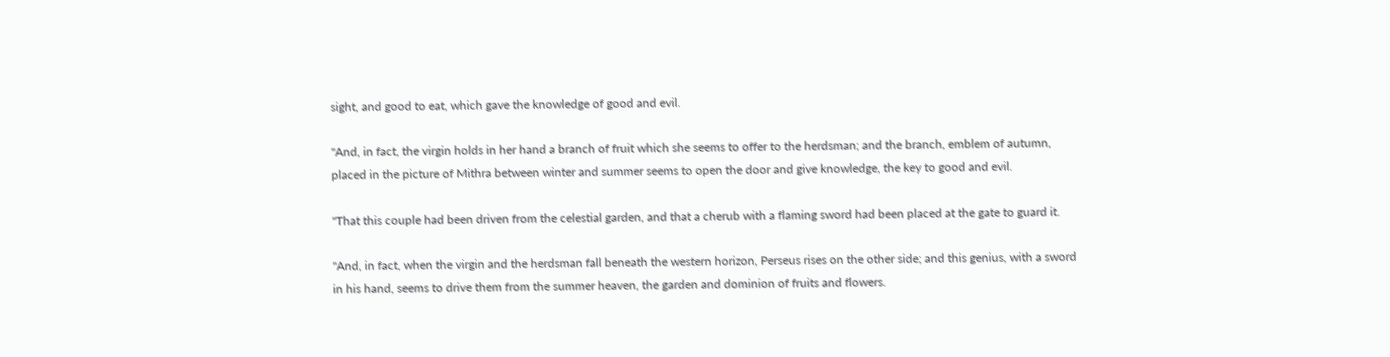sight, and good to eat, which gave the knowledge of good and evil.

"And, in fact, the virgin holds in her hand a branch of fruit which she seems to offer to the herdsman; and the branch, emblem of autumn, placed in the picture of Mithra between winter and summer seems to open the door and give knowledge, the key to good and evil.

"That this couple had been driven from the celestial garden, and that a cherub with a flaming sword had been placed at the gate to guard it.

"And, in fact, when the virgin and the herdsman fall beneath the western horizon, Perseus rises on the other side; and this genius, with a sword in his hand, seems to drive them from the summer heaven, the garden and dominion of fruits and flowers.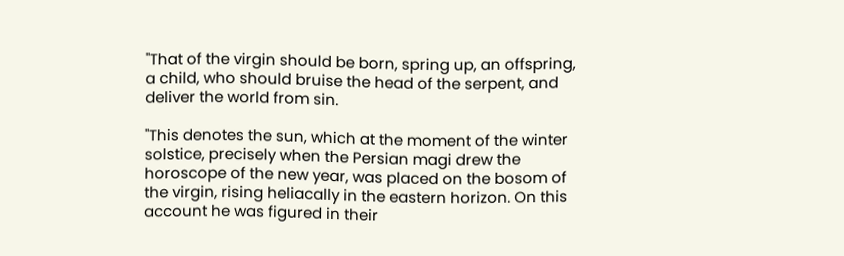"That of the virgin should be born, spring up, an offspring, a child, who should bruise the head of the serpent, and deliver the world from sin.

"This denotes the sun, which at the moment of the winter solstice, precisely when the Persian magi drew the horoscope of the new year, was placed on the bosom of the virgin, rising heliacally in the eastern horizon. On this account he was figured in their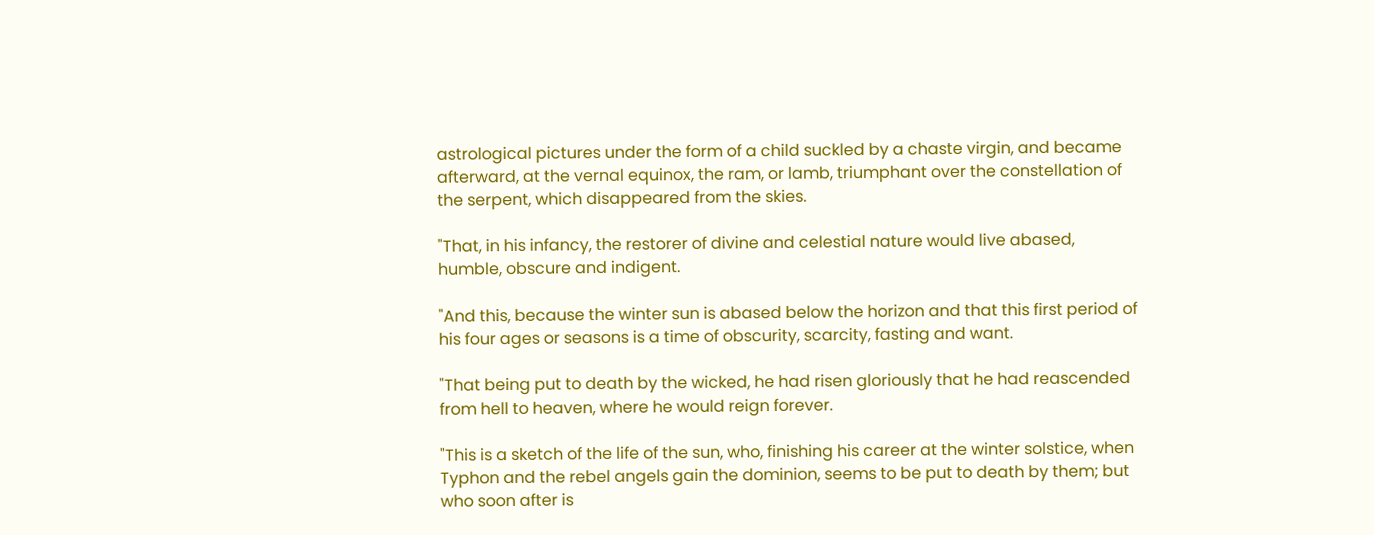astrological pictures under the form of a child suckled by a chaste virgin, and became afterward, at the vernal equinox, the ram, or lamb, triumphant over the constellation of the serpent, which disappeared from the skies.

"That, in his infancy, the restorer of divine and celestial nature would live abased, humble, obscure and indigent.

"And this, because the winter sun is abased below the horizon and that this first period of his four ages or seasons is a time of obscurity, scarcity, fasting and want.

"That being put to death by the wicked, he had risen gloriously that he had reascended from hell to heaven, where he would reign forever.

"This is a sketch of the life of the sun, who, finishing his career at the winter solstice, when Typhon and the rebel angels gain the dominion, seems to be put to death by them; but who soon after is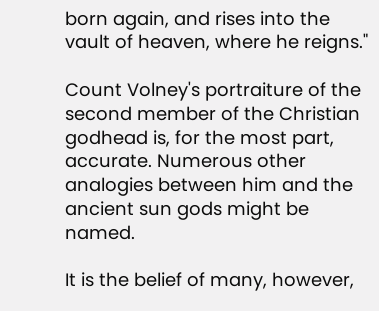born again, and rises into the vault of heaven, where he reigns."

Count Volney's portraiture of the second member of the Christian godhead is, for the most part, accurate. Numerous other analogies between him and the ancient sun gods might be named.

It is the belief of many, however,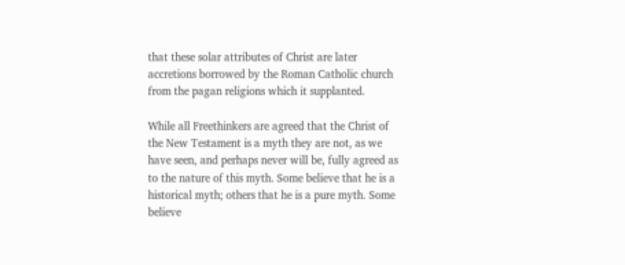that these solar attributes of Christ are later accretions borrowed by the Roman Catholic church from the pagan religions which it supplanted.

While all Freethinkers are agreed that the Christ of the New Testament is a myth they are not, as we have seen, and perhaps never will be, fully agreed as to the nature of this myth. Some believe that he is a historical myth; others that he is a pure myth. Some believe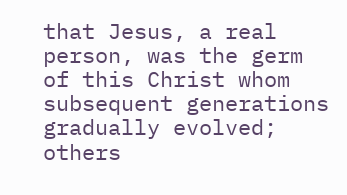that Jesus, a real person, was the germ of this Christ whom subsequent generations gradually evolved; others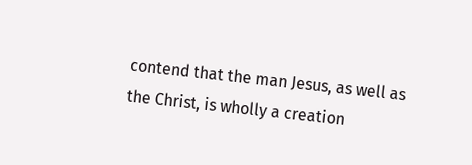contend that the man Jesus, as well as the Christ, is wholly a creation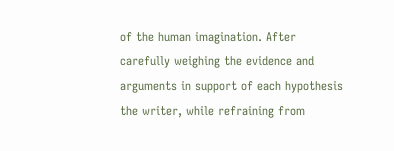of the human imagination. After carefully weighing the evidence and arguments in support of each hypothesis the writer, while refraining from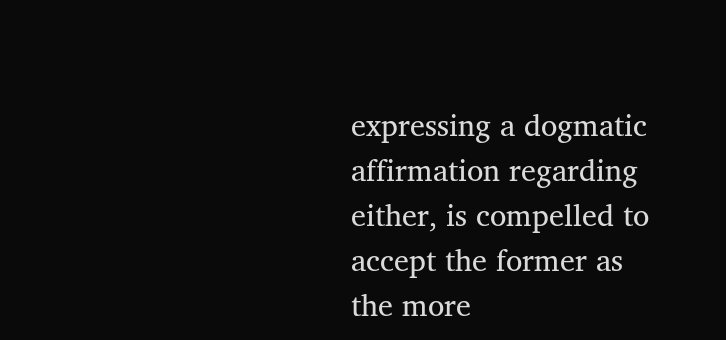expressing a dogmatic affirmation regarding either, is compelled to accept the former as the more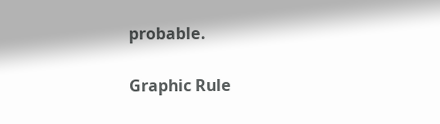probable.

Graphic Rule